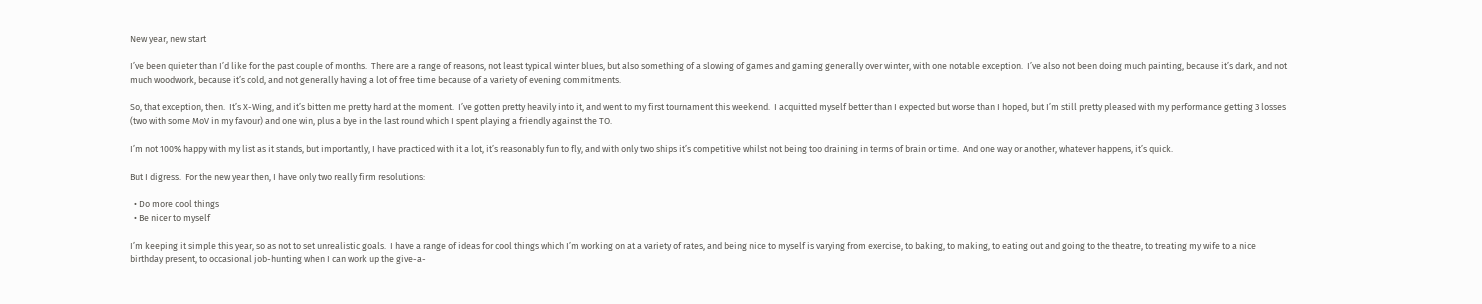New year, new start

I’ve been quieter than I’d like for the past couple of months.  There are a range of reasons, not least typical winter blues, but also something of a slowing of games and gaming generally over winter, with one notable exception.  I’ve also not been doing much painting, because it’s dark, and not much woodwork, because it’s cold, and not generally having a lot of free time because of a variety of evening commitments.

So, that exception, then.  It’s X-Wing, and it’s bitten me pretty hard at the moment.  I’ve gotten pretty heavily into it, and went to my first tournament this weekend.  I acquitted myself better than I expected but worse than I hoped, but I’m still pretty pleased with my performance getting 3 losses (two with some MoV in my favour) and one win, plus a bye in the last round which I spent playing a friendly against the TO.

I’m not 100% happy with my list as it stands, but importantly, I have practiced with it a lot, it’s reasonably fun to fly, and with only two ships it’s competitive whilst not being too draining in terms of brain or time.  And one way or another, whatever happens, it’s quick.

But I digress.  For the new year then, I have only two really firm resolutions:

  • Do more cool things
  • Be nicer to myself

I’m keeping it simple this year, so as not to set unrealistic goals.  I have a range of ideas for cool things which I’m working on at a variety of rates, and being nice to myself is varying from exercise, to baking, to making, to eating out and going to the theatre, to treating my wife to a nice birthday present, to occasional job-hunting when I can work up the give-a-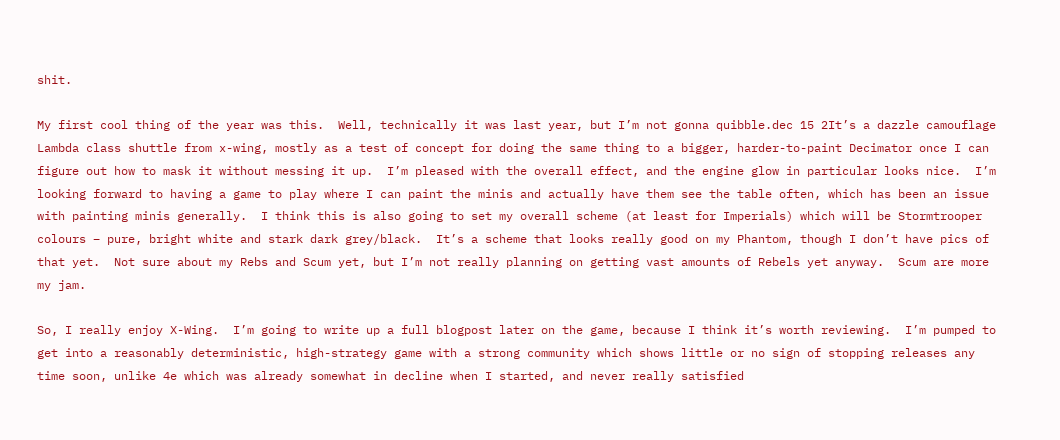shit.

My first cool thing of the year was this.  Well, technically it was last year, but I’m not gonna quibble.dec 15 2It’s a dazzle camouflage Lambda class shuttle from x-wing, mostly as a test of concept for doing the same thing to a bigger, harder-to-paint Decimator once I can figure out how to mask it without messing it up.  I’m pleased with the overall effect, and the engine glow in particular looks nice.  I’m looking forward to having a game to play where I can paint the minis and actually have them see the table often, which has been an issue with painting minis generally.  I think this is also going to set my overall scheme (at least for Imperials) which will be Stormtrooper colours – pure, bright white and stark dark grey/black.  It’s a scheme that looks really good on my Phantom, though I don’t have pics of that yet.  Not sure about my Rebs and Scum yet, but I’m not really planning on getting vast amounts of Rebels yet anyway.  Scum are more my jam.

So, I really enjoy X-Wing.  I’m going to write up a full blogpost later on the game, because I think it’s worth reviewing.  I’m pumped to get into a reasonably deterministic, high-strategy game with a strong community which shows little or no sign of stopping releases any time soon, unlike 4e which was already somewhat in decline when I started, and never really satisfied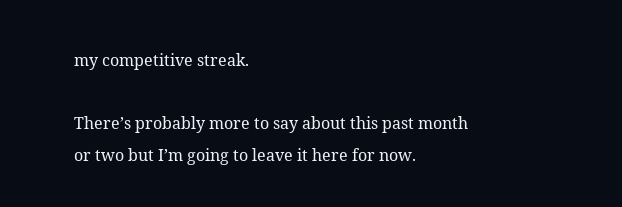my competitive streak.

There’s probably more to say about this past month or two but I’m going to leave it here for now.